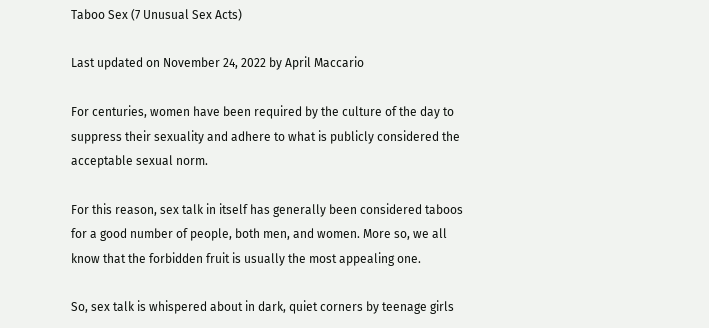Taboo Sex (7 Unusual Sex Acts)

Last updated on November 24, 2022 by April Maccario

For centuries, women have been required by the culture of the day to suppress their sexuality and adhere to what is publicly considered the acceptable sexual norm.

For this reason, sex talk in itself has generally been considered taboos for a good number of people, both men, and women. More so, we all know that the forbidden fruit is usually the most appealing one.

So, sex talk is whispered about in dark, quiet corners by teenage girls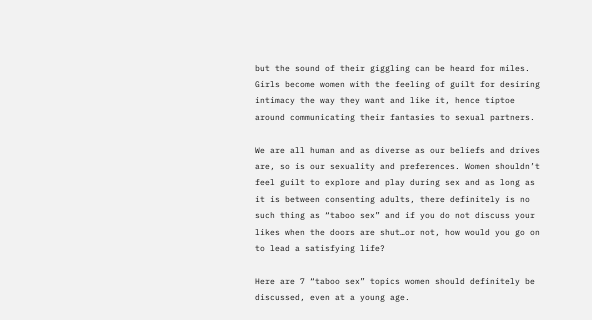but the sound of their giggling can be heard for miles. Girls become women with the feeling of guilt for desiring intimacy the way they want and like it, hence tiptoe around communicating their fantasies to sexual partners.

We are all human and as diverse as our beliefs and drives are, so is our sexuality and preferences. Women shouldn’t feel guilt to explore and play during sex and as long as it is between consenting adults, there definitely is no such thing as “taboo sex” and if you do not discuss your likes when the doors are shut…or not, how would you go on to lead a satisfying life?

Here are 7 “taboo sex” topics women should definitely be discussed, even at a young age.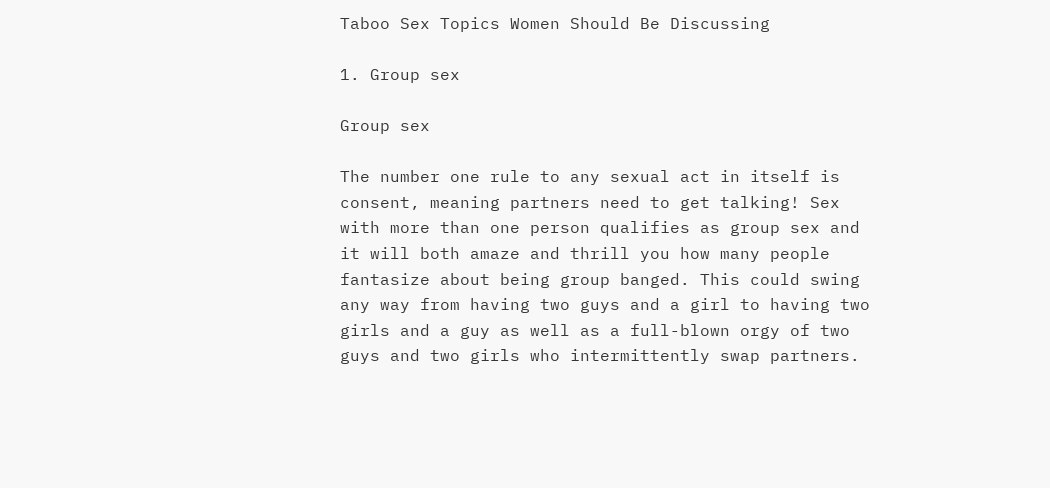Taboo Sex Topics Women Should Be Discussing

1. Group sex

Group sex

The number one rule to any sexual act in itself is consent, meaning partners need to get talking! Sex with more than one person qualifies as group sex and it will both amaze and thrill you how many people fantasize about being group banged. This could swing any way from having two guys and a girl to having two girls and a guy as well as a full-blown orgy of two guys and two girls who intermittently swap partners.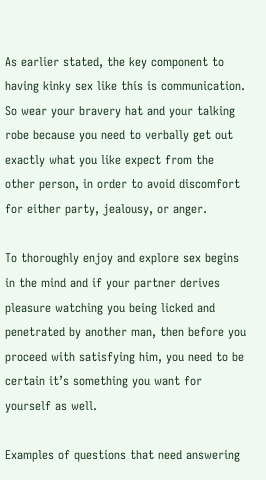As earlier stated, the key component to having kinky sex like this is communication. So wear your bravery hat and your talking robe because you need to verbally get out exactly what you like expect from the other person, in order to avoid discomfort for either party, jealousy, or anger.

To thoroughly enjoy and explore sex begins in the mind and if your partner derives pleasure watching you being licked and penetrated by another man, then before you proceed with satisfying him, you need to be certain it’s something you want for yourself as well.

Examples of questions that need answering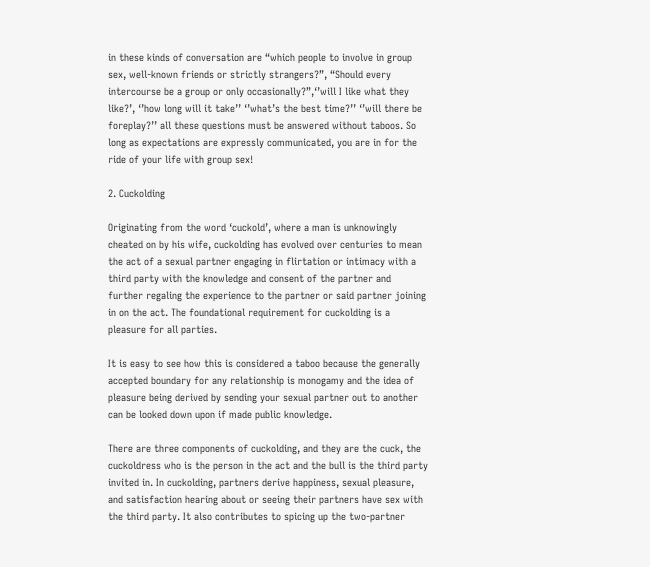in these kinds of conversation are “which people to involve in group sex, well-known friends or strictly strangers?”, “Should every intercourse be a group or only occasionally?”,‘’will I like what they like?’, ‘’how long will it take’’ ‘’what’s the best time?’’ ‘’will there be foreplay?’’ all these questions must be answered without taboos. So long as expectations are expressly communicated, you are in for the ride of your life with group sex!

2. Cuckolding

Originating from the word ‘cuckold’, where a man is unknowingly cheated on by his wife, cuckolding has evolved over centuries to mean the act of a sexual partner engaging in flirtation or intimacy with a third party with the knowledge and consent of the partner and further regaling the experience to the partner or said partner joining in on the act. The foundational requirement for cuckolding is a pleasure for all parties.

It is easy to see how this is considered a taboo because the generally accepted boundary for any relationship is monogamy and the idea of pleasure being derived by sending your sexual partner out to another can be looked down upon if made public knowledge.

There are three components of cuckolding, and they are the cuck, the cuckoldress who is the person in the act and the bull is the third party invited in. In cuckolding, partners derive happiness, sexual pleasure, and satisfaction hearing about or seeing their partners have sex with the third party. It also contributes to spicing up the two-partner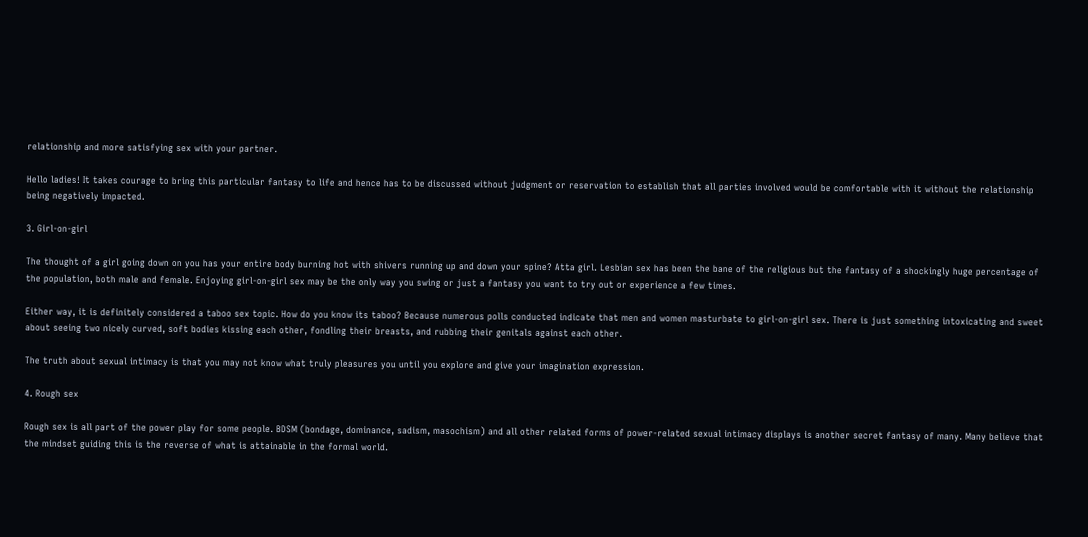relationship and more satisfying sex with your partner.

Hello ladies! It takes courage to bring this particular fantasy to life and hence has to be discussed without judgment or reservation to establish that all parties involved would be comfortable with it without the relationship being negatively impacted.

3. Girl-on-girl

The thought of a girl going down on you has your entire body burning hot with shivers running up and down your spine? Atta girl. Lesbian sex has been the bane of the religious but the fantasy of a shockingly huge percentage of the population, both male and female. Enjoying girl-on-girl sex may be the only way you swing or just a fantasy you want to try out or experience a few times.

Either way, it is definitely considered a taboo sex topic. How do you know its taboo? Because numerous polls conducted indicate that men and women masturbate to girl-on-girl sex. There is just something intoxicating and sweet about seeing two nicely curved, soft bodies kissing each other, fondling their breasts, and rubbing their genitals against each other.

The truth about sexual intimacy is that you may not know what truly pleasures you until you explore and give your imagination expression.

4. Rough sex

Rough sex is all part of the power play for some people. BDSM (bondage, dominance, sadism, masochism) and all other related forms of power-related sexual intimacy displays is another secret fantasy of many. Many believe that the mindset guiding this is the reverse of what is attainable in the formal world.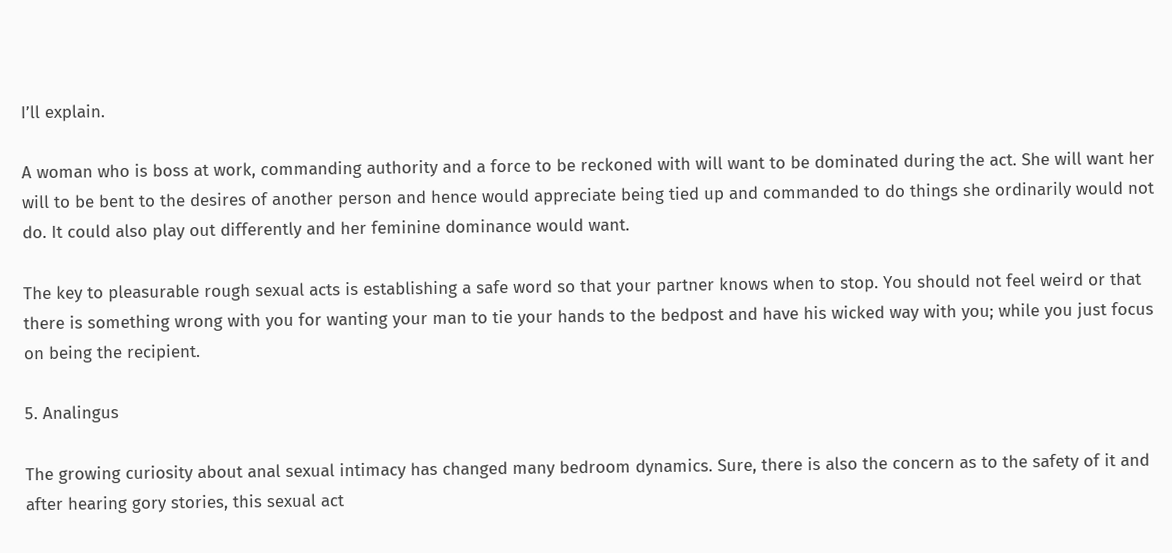I’ll explain.

A woman who is boss at work, commanding authority and a force to be reckoned with will want to be dominated during the act. She will want her will to be bent to the desires of another person and hence would appreciate being tied up and commanded to do things she ordinarily would not do. It could also play out differently and her feminine dominance would want.

The key to pleasurable rough sexual acts is establishing a safe word so that your partner knows when to stop. You should not feel weird or that there is something wrong with you for wanting your man to tie your hands to the bedpost and have his wicked way with you; while you just focus on being the recipient.

5. Analingus

The growing curiosity about anal sexual intimacy has changed many bedroom dynamics. Sure, there is also the concern as to the safety of it and after hearing gory stories, this sexual act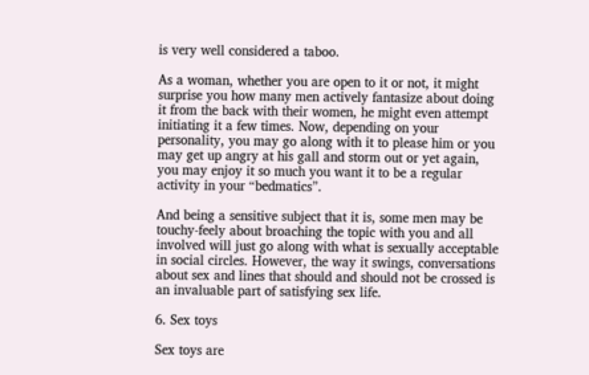is very well considered a taboo.

As a woman, whether you are open to it or not, it might surprise you how many men actively fantasize about doing it from the back with their women, he might even attempt initiating it a few times. Now, depending on your personality, you may go along with it to please him or you may get up angry at his gall and storm out or yet again, you may enjoy it so much you want it to be a regular activity in your “bedmatics”.

And being a sensitive subject that it is, some men may be touchy-feely about broaching the topic with you and all involved will just go along with what is sexually acceptable in social circles. However, the way it swings, conversations about sex and lines that should and should not be crossed is an invaluable part of satisfying sex life.

6. Sex toys

Sex toys are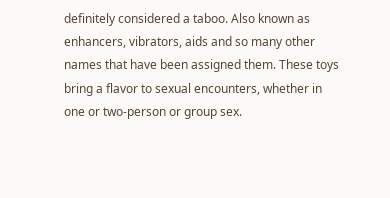definitely considered a taboo. Also known as enhancers, vibrators, aids and so many other names that have been assigned them. These toys bring a flavor to sexual encounters, whether in one or two-person or group sex.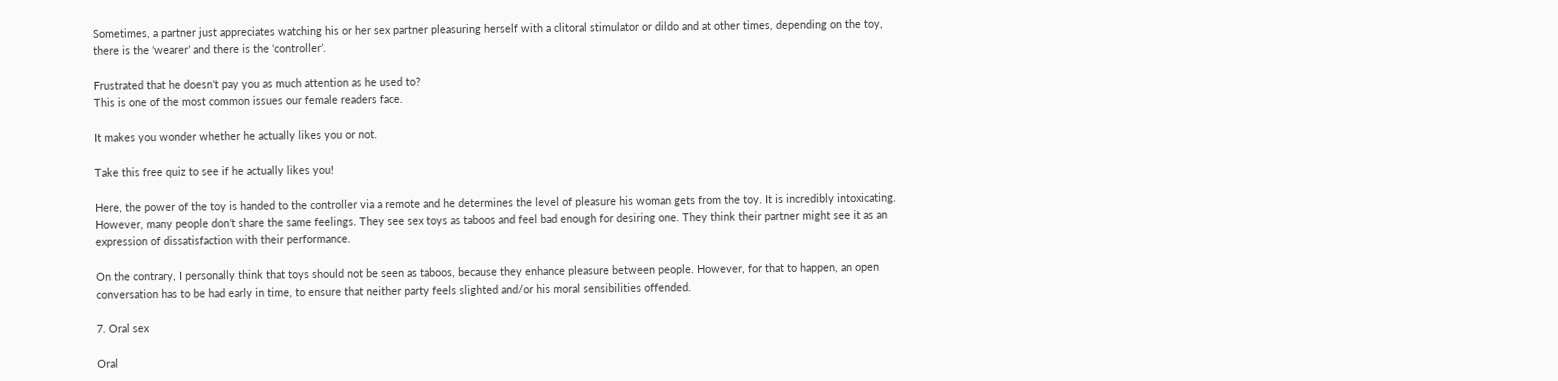Sometimes, a partner just appreciates watching his or her sex partner pleasuring herself with a clitoral stimulator or dildo and at other times, depending on the toy, there is the ‘wearer’ and there is the ‘controller’.

Frustrated that he doesn't pay you as much attention as he used to?
This is one of the most common issues our female readers face.

It makes you wonder whether he actually likes you or not.

Take this free quiz to see if he actually likes you!

Here, the power of the toy is handed to the controller via a remote and he determines the level of pleasure his woman gets from the toy. It is incredibly intoxicating. However, many people don’t share the same feelings. They see sex toys as taboos and feel bad enough for desiring one. They think their partner might see it as an expression of dissatisfaction with their performance.

On the contrary, I personally think that toys should not be seen as taboos, because they enhance pleasure between people. However, for that to happen, an open conversation has to be had early in time, to ensure that neither party feels slighted and/or his moral sensibilities offended.

7. Oral sex

Oral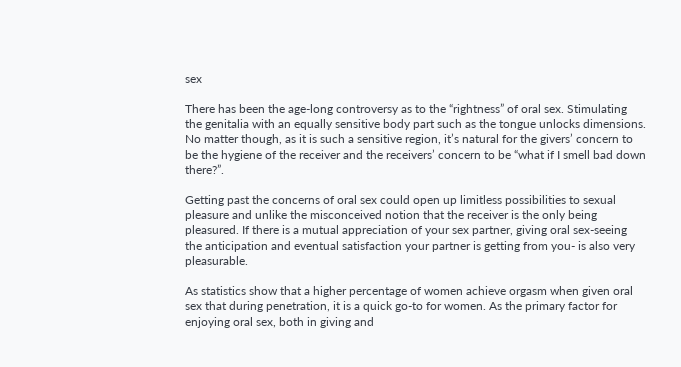sex

There has been the age-long controversy as to the “rightness” of oral sex. Stimulating the genitalia with an equally sensitive body part such as the tongue unlocks dimensions. No matter though, as it is such a sensitive region, it’s natural for the givers’ concern to be the hygiene of the receiver and the receivers’ concern to be “what if I smell bad down there?”.

Getting past the concerns of oral sex could open up limitless possibilities to sexual pleasure and unlike the misconceived notion that the receiver is the only being pleasured. If there is a mutual appreciation of your sex partner, giving oral sex-seeing the anticipation and eventual satisfaction your partner is getting from you- is also very pleasurable.

As statistics show that a higher percentage of women achieve orgasm when given oral sex that during penetration, it is a quick go-to for women. As the primary factor for enjoying oral sex, both in giving and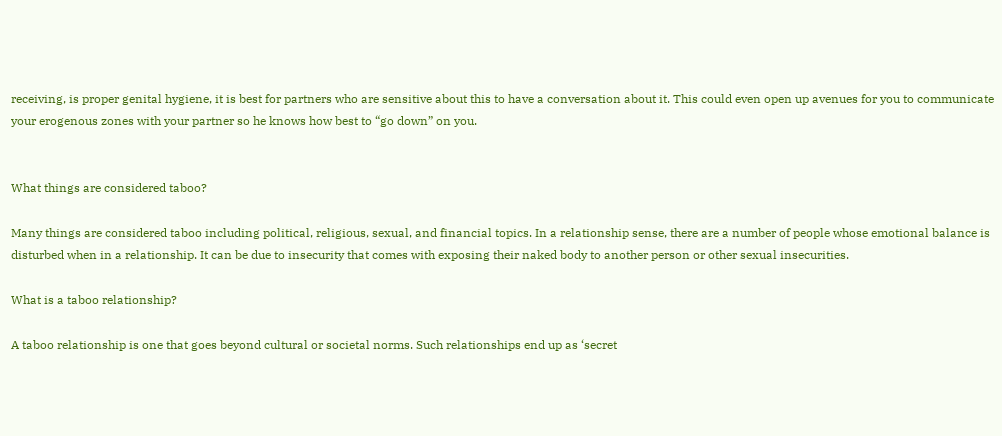receiving, is proper genital hygiene, it is best for partners who are sensitive about this to have a conversation about it. This could even open up avenues for you to communicate your erogenous zones with your partner so he knows how best to “go down” on you.


What things are considered taboo?

Many things are considered taboo including political, religious, sexual, and financial topics. In a relationship sense, there are a number of people whose emotional balance is disturbed when in a relationship. It can be due to insecurity that comes with exposing their naked body to another person or other sexual insecurities.

What is a taboo relationship?

A taboo relationship is one that goes beyond cultural or societal norms. Such relationships end up as ‘secret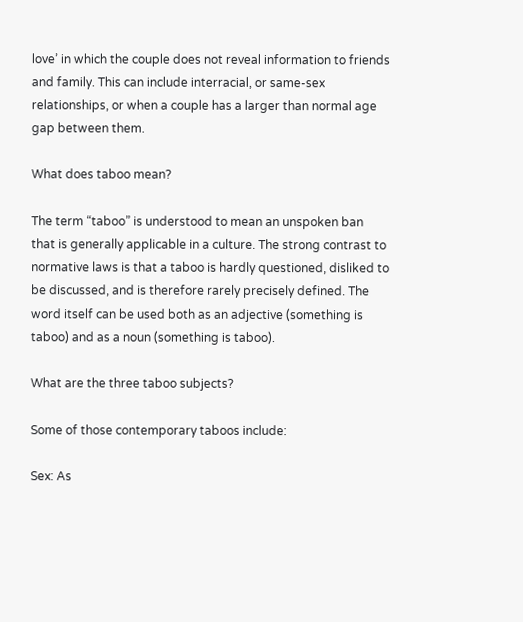love’ in which the couple does not reveal information to friends and family. This can include interracial, or same-sex relationships, or when a couple has a larger than normal age gap between them.

What does taboo mean?

The term “taboo” is understood to mean an unspoken ban that is generally applicable in a culture. The strong contrast to normative laws is that a taboo is hardly questioned, disliked to be discussed, and is therefore rarely precisely defined. The word itself can be used both as an adjective (something is taboo) and as a noun (something is taboo).

What are the three taboo subjects?

Some of those contemporary taboos include:

Sex: As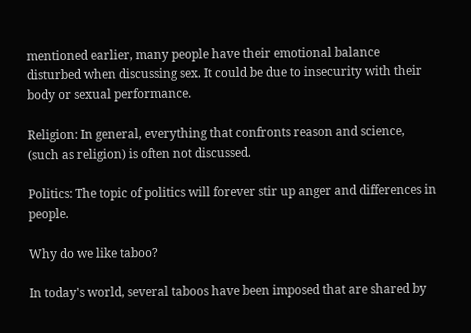mentioned earlier, many people have their emotional balance disturbed when discussing sex. It could be due to insecurity with their body or sexual performance.

Religion: In general, everything that confronts reason and science, (such as religion) is often not discussed.

Politics: The topic of politics will forever stir up anger and differences in people.

Why do we like taboo?

In today's world, several taboos have been imposed that are shared by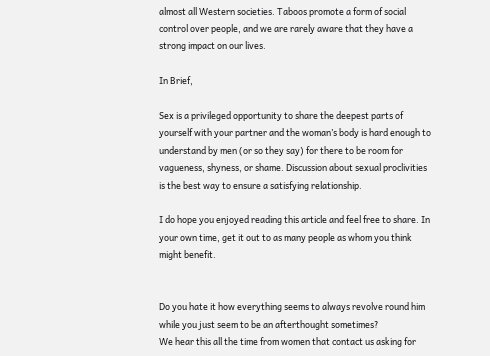almost all Western societies. Taboos promote a form of social control over people, and we are rarely aware that they have a strong impact on our lives.

In Brief,

Sex is a privileged opportunity to share the deepest parts of yourself with your partner and the woman’s body is hard enough to understand by men (or so they say) for there to be room for vagueness, shyness, or shame. Discussion about sexual proclivities is the best way to ensure a satisfying relationship.

I do hope you enjoyed reading this article and feel free to share. In your own time, get it out to as many people as whom you think might benefit.


Do you hate it how everything seems to always revolve round him while you just seem to be an afterthought sometimes?
We hear this all the time from women that contact us asking for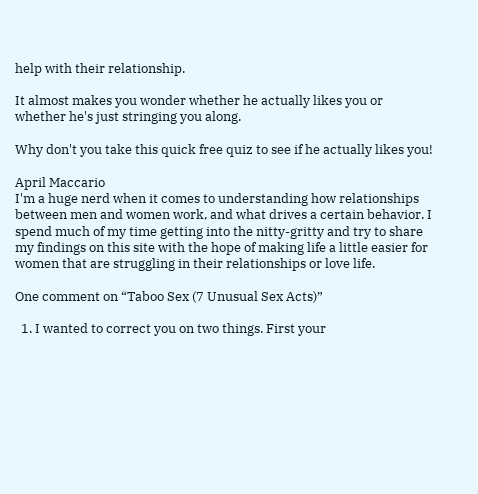help with their relationship.

It almost makes you wonder whether he actually likes you or whether he's just stringing you along.

Why don't you take this quick free quiz to see if he actually likes you!

April Maccario
I'm a huge nerd when it comes to understanding how relationships between men and women work, and what drives a certain behavior. I spend much of my time getting into the nitty-gritty and try to share my findings on this site with the hope of making life a little easier for women that are struggling in their relationships or love life.

One comment on “Taboo Sex (7 Unusual Sex Acts)”

  1. I wanted to correct you on two things. First your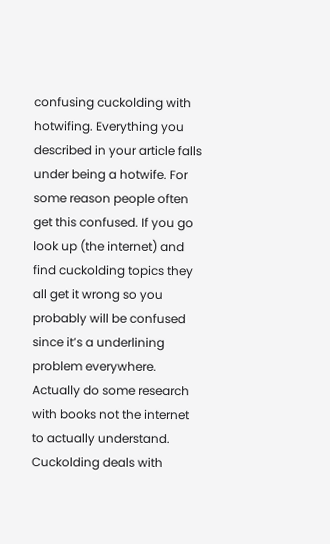confusing cuckolding with hotwifing. Everything you described in your article falls under being a hotwife. For some reason people often get this confused. If you go look up (the internet) and find cuckolding topics they all get it wrong so you probably will be confused since it’s a underlining problem everywhere. Actually do some research with books not the internet to actually understand. Cuckolding deals with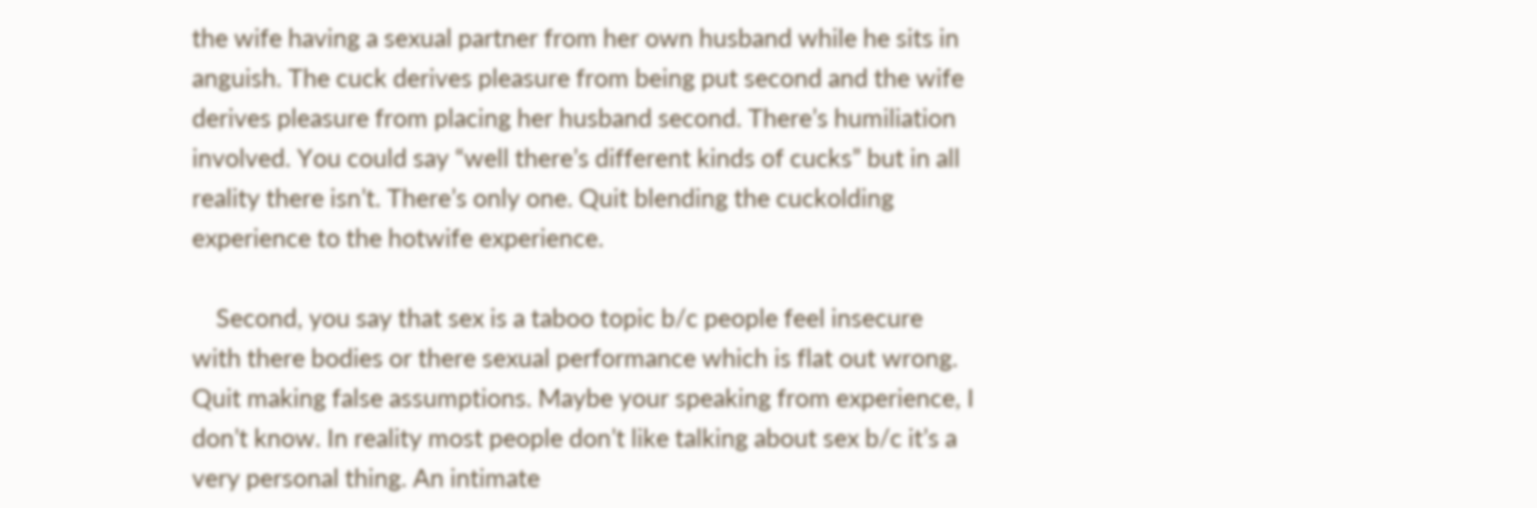the wife having a sexual partner from her own husband while he sits in anguish. The cuck derives pleasure from being put second and the wife derives pleasure from placing her husband second. There’s humiliation involved. You could say “well there’s different kinds of cucks” but in all reality there isn’t. There’s only one. Quit blending the cuckolding experience to the hotwife experience.

    Second, you say that sex is a taboo topic b/c people feel insecure with there bodies or there sexual performance which is flat out wrong. Quit making false assumptions. Maybe your speaking from experience, I don’t know. In reality most people don’t like talking about sex b/c it’s a very personal thing. An intimate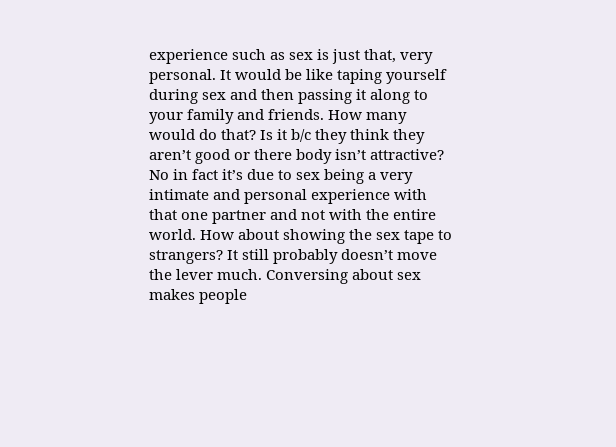experience such as sex is just that, very personal. It would be like taping yourself during sex and then passing it along to your family and friends. How many would do that? Is it b/c they think they aren’t good or there body isn’t attractive? No in fact it’s due to sex being a very intimate and personal experience with that one partner and not with the entire world. How about showing the sex tape to strangers? It still probably doesn’t move the lever much. Conversing about sex makes people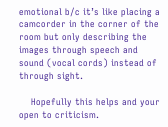emotional b/c it’s like placing a camcorder in the corner of the room but only describing the images through speech and sound (vocal cords) instead of through sight.

    Hopefully this helps and your open to criticism.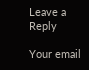Leave a Reply

Your email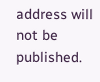address will not be published.